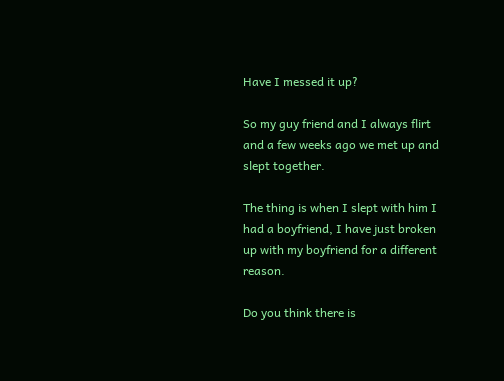Have I messed it up?

So my guy friend and I always flirt and a few weeks ago we met up and slept together.

The thing is when I slept with him I had a boyfriend, I have just broken up with my boyfriend for a different reason.

Do you think there is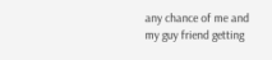any chance of me and my guy friend getting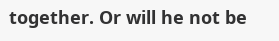together. Or will he not be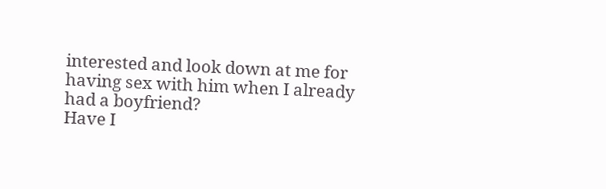interested and look down at me for having sex with him when I already had a boyfriend?
Have I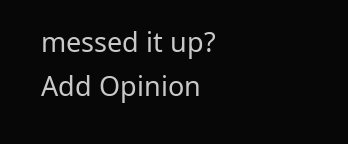messed it up?
Add Opinion